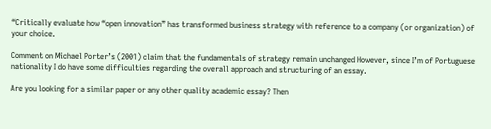“Critically evaluate how “open innovation” has transformed business strategy with reference to a company (or organization) of your choice.

Comment on Michael Porter’s (2001) claim that the fundamentals of strategy remain unchanged However, since I’m of Portuguese nationality I do have some difficulties regarding the overall approach and structuring of an essay.

Are you looking for a similar paper or any other quality academic essay? Then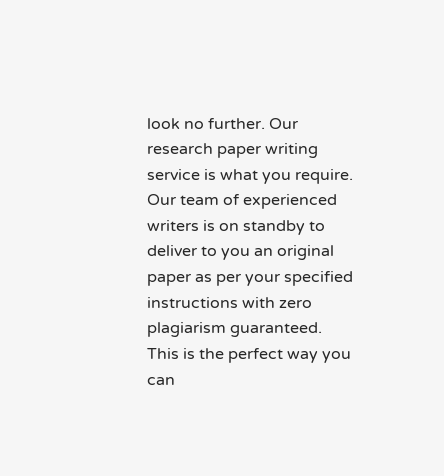look no further. Our research paper writing service is what you require. Our team of experienced writers is on standby to deliver to you an original paper as per your specified instructions with zero plagiarism guaranteed. This is the perfect way you can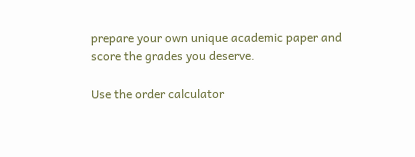prepare your own unique academic paper and score the grades you deserve.

Use the order calculator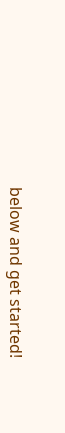below and get started!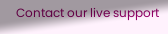Contact our live support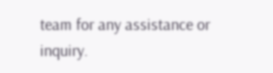team for any assistance or inquiry.